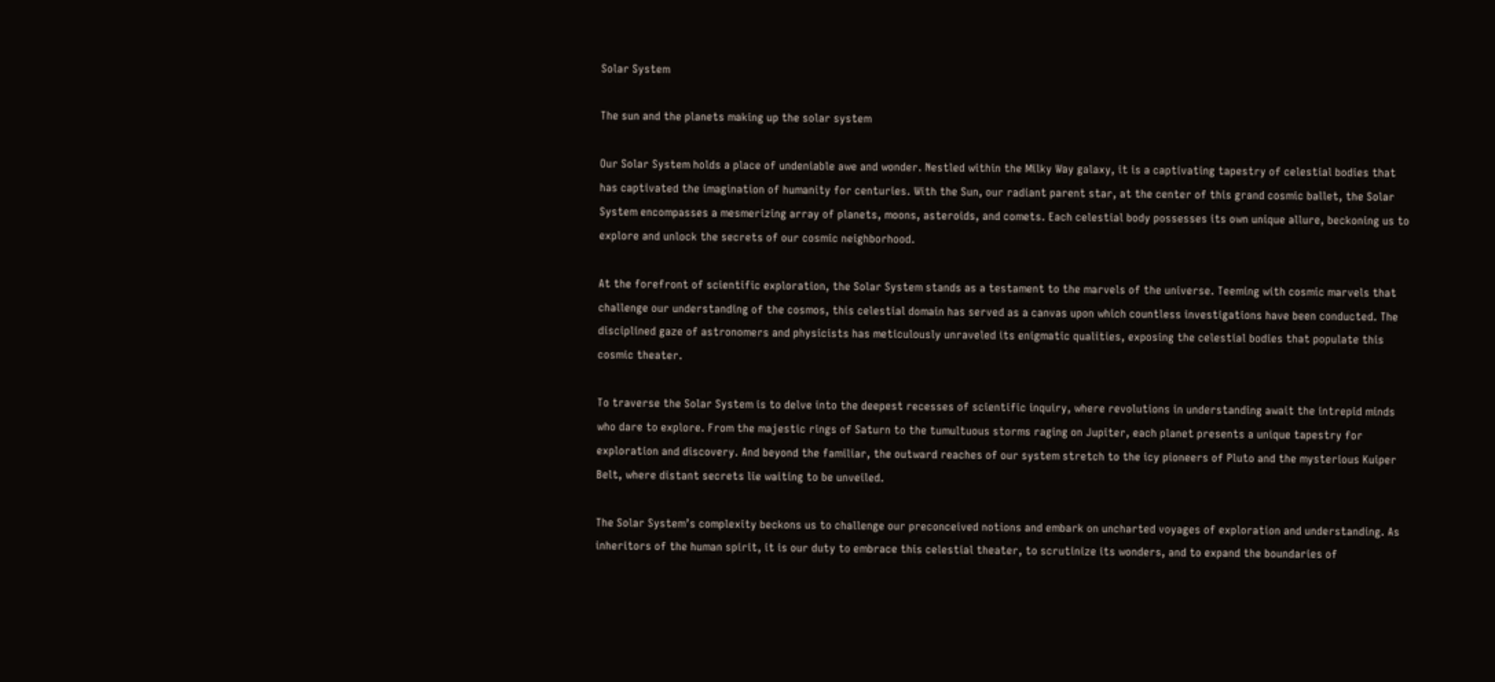Solar System

The sun and the planets making up the solar system

Our Solar System holds a place of undeniable awe and wonder. Nestled within the Milky Way galaxy, it is a captivating tapestry of celestial bodies that has captivated the imagination of humanity for centuries. With the Sun, our radiant parent star, at the center of this grand cosmic ballet, the Solar System encompasses a mesmerizing array of planets, moons, asteroids, and comets. Each celestial body possesses its own unique allure, beckoning us to explore and unlock the secrets of our cosmic neighborhood.

At the forefront of scientific exploration, the Solar System stands as a testament to the marvels of the universe. Teeming with cosmic marvels that challenge our understanding of the cosmos, this celestial domain has served as a canvas upon which countless investigations have been conducted. The disciplined gaze of astronomers and physicists has meticulously unraveled its enigmatic qualities, exposing the celestial bodies that populate this cosmic theater.

To traverse the Solar System is to delve into the deepest recesses of scientific inquiry, where revolutions in understanding await the intrepid minds who dare to explore. From the majestic rings of Saturn to the tumultuous storms raging on Jupiter, each planet presents a unique tapestry for exploration and discovery. And beyond the familiar, the outward reaches of our system stretch to the icy pioneers of Pluto and the mysterious Kuiper Belt, where distant secrets lie waiting to be unveiled.

The Solar System’s complexity beckons us to challenge our preconceived notions and embark on uncharted voyages of exploration and understanding. As inheritors of the human spirit, it is our duty to embrace this celestial theater, to scrutinize its wonders, and to expand the boundaries of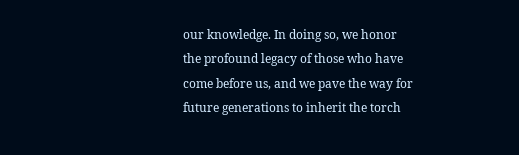our knowledge. In doing so, we honor the profound legacy of those who have come before us, and we pave the way for future generations to inherit the torch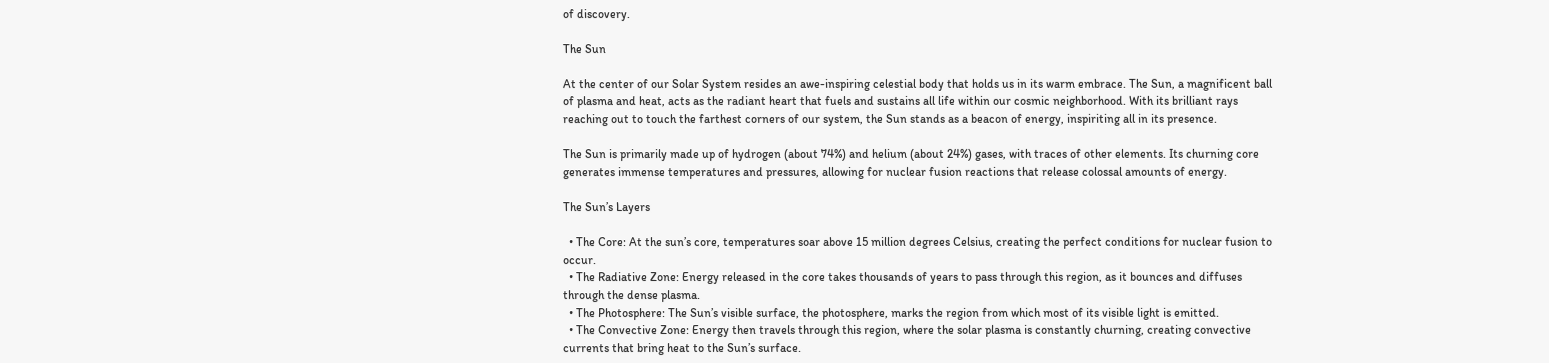of discovery.

The Sun

At the center of our Solar System resides an awe-inspiring celestial body that holds us in its warm embrace. The Sun, a magnificent ball of plasma and heat, acts as the radiant heart that fuels and sustains all life within our cosmic neighborhood. With its brilliant rays reaching out to touch the farthest corners of our system, the Sun stands as a beacon of energy, inspiriting all in its presence.

The Sun is primarily made up of hydrogen (about 74%) and helium (about 24%) gases, with traces of other elements. Its churning core generates immense temperatures and pressures, allowing for nuclear fusion reactions that release colossal amounts of energy.

The Sun’s Layers

  • The Core: At the sun’s core, temperatures soar above 15 million degrees Celsius, creating the perfect conditions for nuclear fusion to occur.
  • The Radiative Zone: Energy released in the core takes thousands of years to pass through this region, as it bounces and diffuses through the dense plasma.
  • The Photosphere: The Sun’s visible surface, the photosphere, marks the region from which most of its visible light is emitted.
  • The Convective Zone: Energy then travels through this region, where the solar plasma is constantly churning, creating convective currents that bring heat to the Sun’s surface.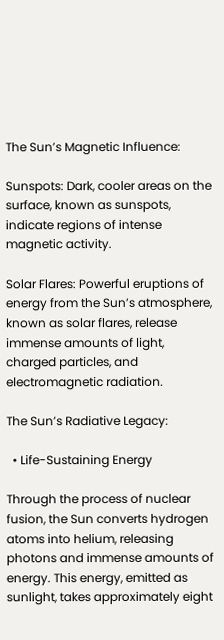The Sun’s Magnetic Influence:

Sunspots: Dark, cooler areas on the surface, known as sunspots, indicate regions of intense magnetic activity.

Solar Flares: Powerful eruptions of energy from the Sun’s atmosphere, known as solar flares, release immense amounts of light, charged particles, and electromagnetic radiation.

The Sun’s Radiative Legacy:

  • Life-Sustaining Energy

Through the process of nuclear fusion, the Sun converts hydrogen atoms into helium, releasing photons and immense amounts of energy. This energy, emitted as sunlight, takes approximately eight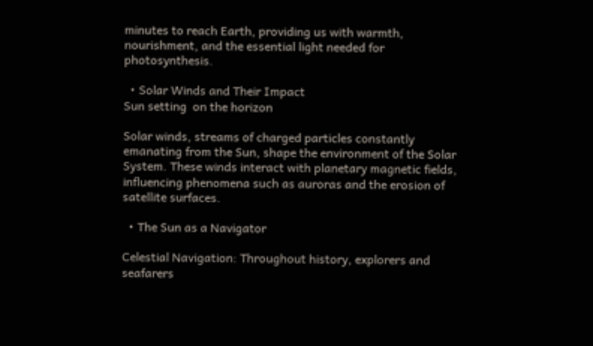minutes to reach Earth, providing us with warmth, nourishment, and the essential light needed for photosynthesis.

  • Solar Winds and Their Impact
Sun setting  on the horizon

Solar winds, streams of charged particles constantly emanating from the Sun, shape the environment of the Solar System. These winds interact with planetary magnetic fields, influencing phenomena such as auroras and the erosion of satellite surfaces.

  • The Sun as a Navigator

Celestial Navigation: Throughout history, explorers and seafarers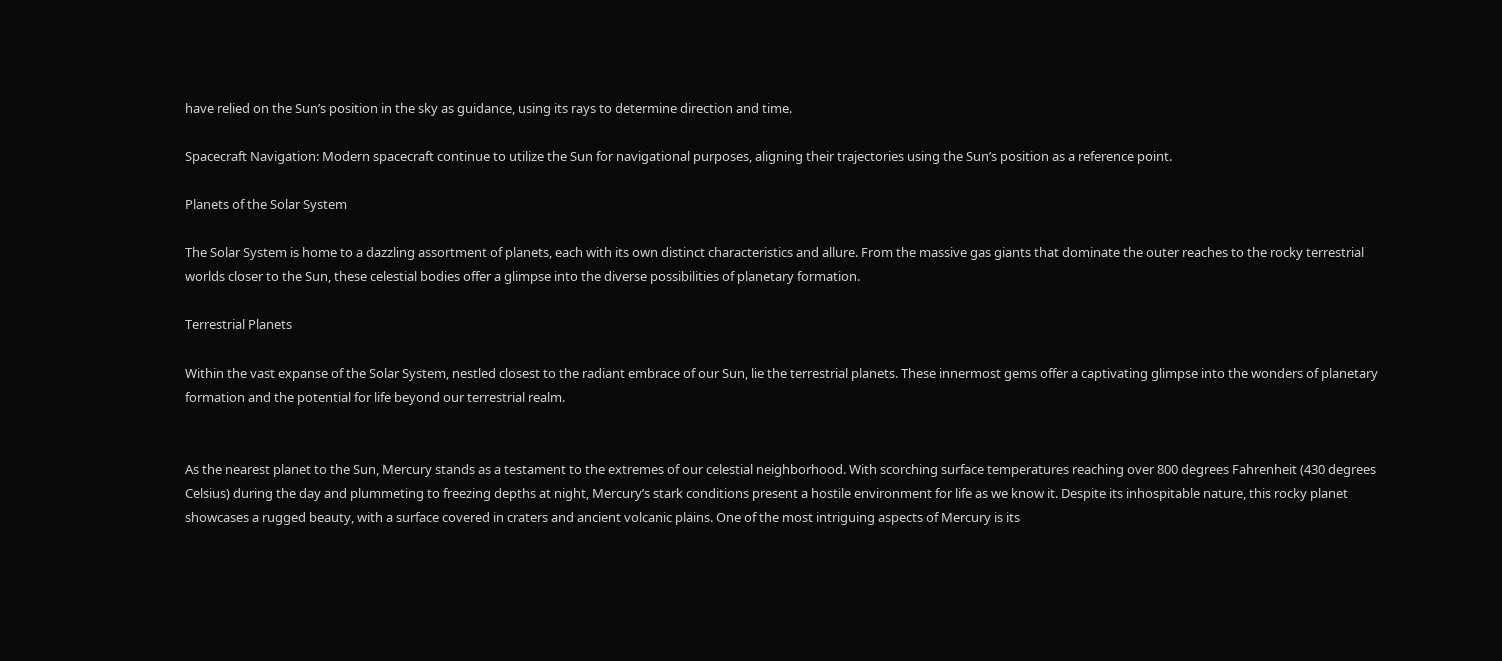have relied on the Sun’s position in the sky as guidance, using its rays to determine direction and time.

Spacecraft Navigation: Modern spacecraft continue to utilize the Sun for navigational purposes, aligning their trajectories using the Sun’s position as a reference point.

Planets of the Solar System

The Solar System is home to a dazzling assortment of planets, each with its own distinct characteristics and allure. From the massive gas giants that dominate the outer reaches to the rocky terrestrial worlds closer to the Sun, these celestial bodies offer a glimpse into the diverse possibilities of planetary formation.

Terrestrial Planets

Within the vast expanse of the Solar System, nestled closest to the radiant embrace of our Sun, lie the terrestrial planets. These innermost gems offer a captivating glimpse into the wonders of planetary formation and the potential for life beyond our terrestrial realm.


As the nearest planet to the Sun, Mercury stands as a testament to the extremes of our celestial neighborhood. With scorching surface temperatures reaching over 800 degrees Fahrenheit (430 degrees Celsius) during the day and plummeting to freezing depths at night, Mercury’s stark conditions present a hostile environment for life as we know it. Despite its inhospitable nature, this rocky planet showcases a rugged beauty, with a surface covered in craters and ancient volcanic plains. One of the most intriguing aspects of Mercury is its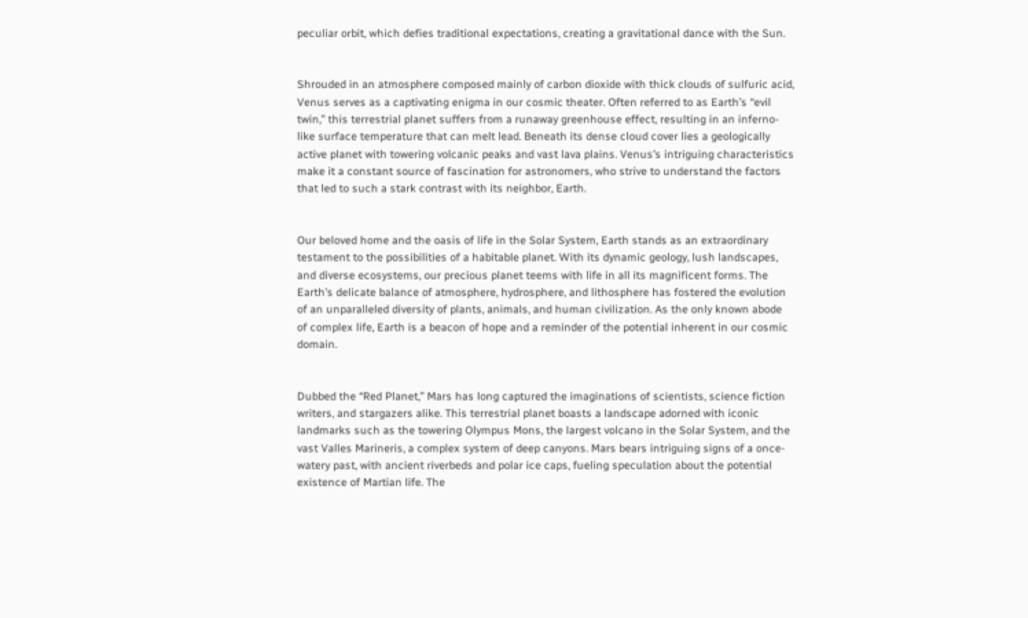peculiar orbit, which defies traditional expectations, creating a gravitational dance with the Sun.


Shrouded in an atmosphere composed mainly of carbon dioxide with thick clouds of sulfuric acid, Venus serves as a captivating enigma in our cosmic theater. Often referred to as Earth’s “evil twin,” this terrestrial planet suffers from a runaway greenhouse effect, resulting in an inferno-like surface temperature that can melt lead. Beneath its dense cloud cover lies a geologically active planet with towering volcanic peaks and vast lava plains. Venus’s intriguing characteristics make it a constant source of fascination for astronomers, who strive to understand the factors that led to such a stark contrast with its neighbor, Earth.


Our beloved home and the oasis of life in the Solar System, Earth stands as an extraordinary testament to the possibilities of a habitable planet. With its dynamic geology, lush landscapes, and diverse ecosystems, our precious planet teems with life in all its magnificent forms. The Earth’s delicate balance of atmosphere, hydrosphere, and lithosphere has fostered the evolution of an unparalleled diversity of plants, animals, and human civilization. As the only known abode of complex life, Earth is a beacon of hope and a reminder of the potential inherent in our cosmic domain.


Dubbed the “Red Planet,” Mars has long captured the imaginations of scientists, science fiction writers, and stargazers alike. This terrestrial planet boasts a landscape adorned with iconic landmarks such as the towering Olympus Mons, the largest volcano in the Solar System, and the vast Valles Marineris, a complex system of deep canyons. Mars bears intriguing signs of a once-watery past, with ancient riverbeds and polar ice caps, fueling speculation about the potential existence of Martian life. The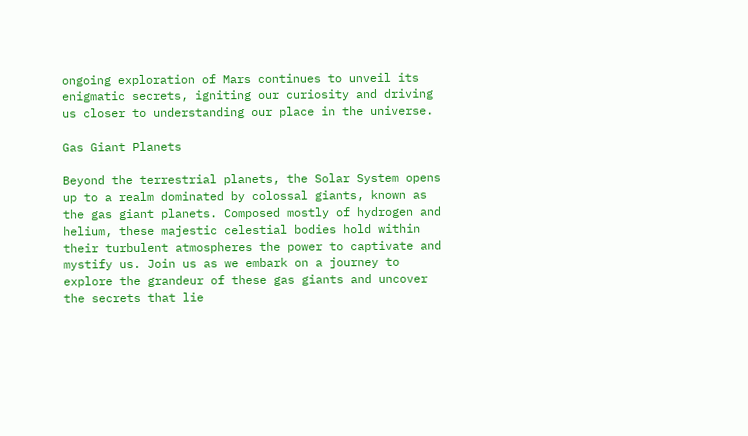ongoing exploration of Mars continues to unveil its enigmatic secrets, igniting our curiosity and driving us closer to understanding our place in the universe.

Gas Giant Planets

Beyond the terrestrial planets, the Solar System opens up to a realm dominated by colossal giants, known as the gas giant planets. Composed mostly of hydrogen and helium, these majestic celestial bodies hold within their turbulent atmospheres the power to captivate and mystify us. Join us as we embark on a journey to explore the grandeur of these gas giants and uncover the secrets that lie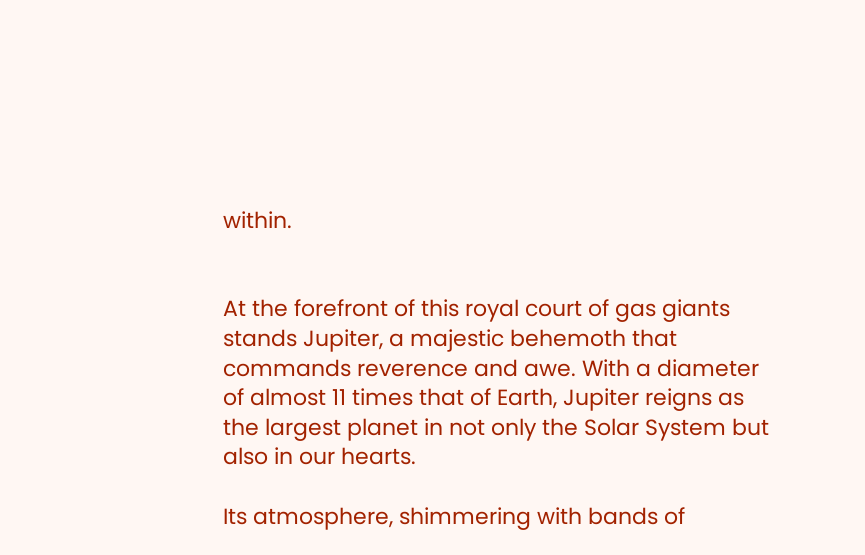within.


At the forefront of this royal court of gas giants stands Jupiter, a majestic behemoth that commands reverence and awe. With a diameter of almost 11 times that of Earth, Jupiter reigns as the largest planet in not only the Solar System but also in our hearts.

Its atmosphere, shimmering with bands of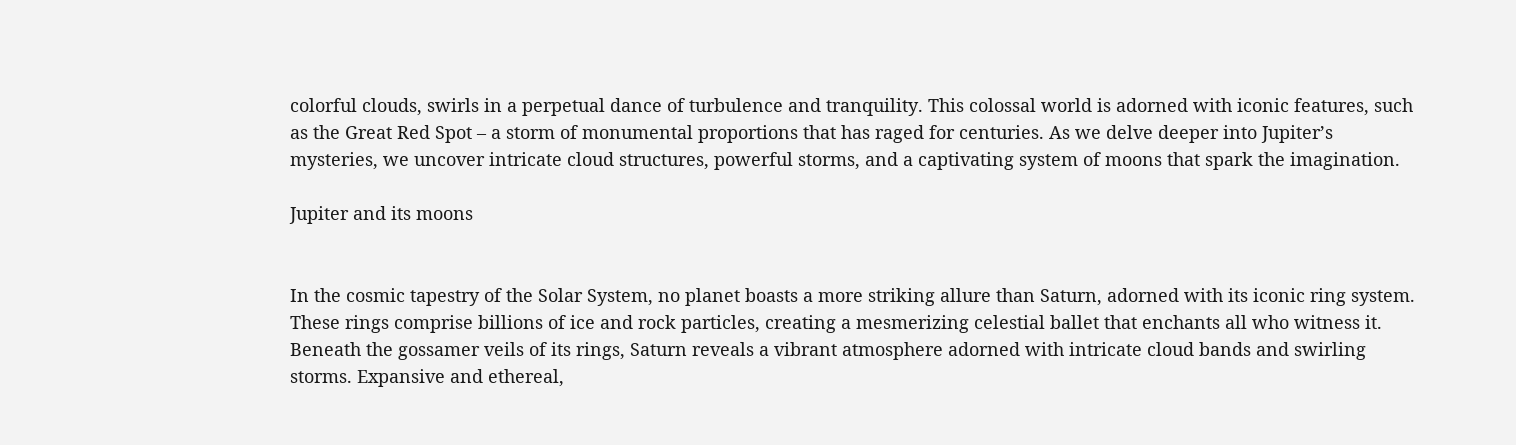colorful clouds, swirls in a perpetual dance of turbulence and tranquility. This colossal world is adorned with iconic features, such as the Great Red Spot – a storm of monumental proportions that has raged for centuries. As we delve deeper into Jupiter’s mysteries, we uncover intricate cloud structures, powerful storms, and a captivating system of moons that spark the imagination.

Jupiter and its moons


In the cosmic tapestry of the Solar System, no planet boasts a more striking allure than Saturn, adorned with its iconic ring system. These rings comprise billions of ice and rock particles, creating a mesmerizing celestial ballet that enchants all who witness it. Beneath the gossamer veils of its rings, Saturn reveals a vibrant atmosphere adorned with intricate cloud bands and swirling storms. Expansive and ethereal,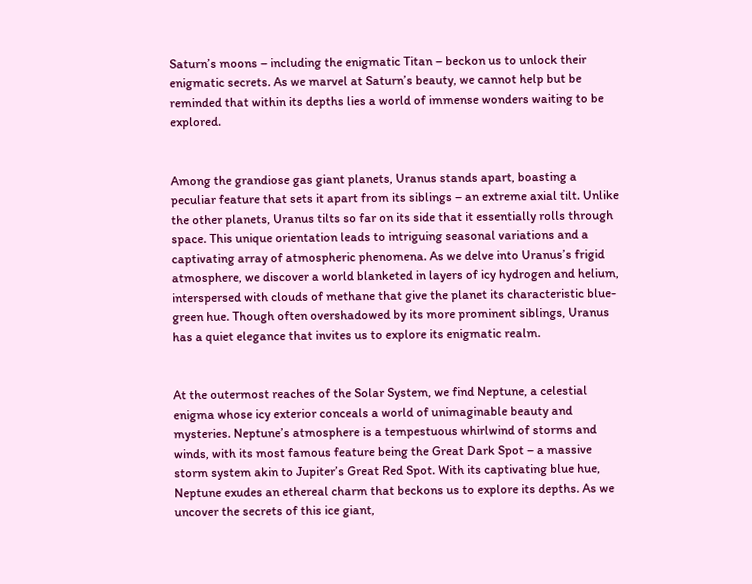Saturn’s moons – including the enigmatic Titan – beckon us to unlock their enigmatic secrets. As we marvel at Saturn’s beauty, we cannot help but be reminded that within its depths lies a world of immense wonders waiting to be explored.


Among the grandiose gas giant planets, Uranus stands apart, boasting a peculiar feature that sets it apart from its siblings – an extreme axial tilt. Unlike the other planets, Uranus tilts so far on its side that it essentially rolls through space. This unique orientation leads to intriguing seasonal variations and a captivating array of atmospheric phenomena. As we delve into Uranus’s frigid atmosphere, we discover a world blanketed in layers of icy hydrogen and helium, interspersed with clouds of methane that give the planet its characteristic blue-green hue. Though often overshadowed by its more prominent siblings, Uranus has a quiet elegance that invites us to explore its enigmatic realm.


At the outermost reaches of the Solar System, we find Neptune, a celestial enigma whose icy exterior conceals a world of unimaginable beauty and mysteries. Neptune’s atmosphere is a tempestuous whirlwind of storms and winds, with its most famous feature being the Great Dark Spot – a massive storm system akin to Jupiter’s Great Red Spot. With its captivating blue hue, Neptune exudes an ethereal charm that beckons us to explore its depths. As we uncover the secrets of this ice giant,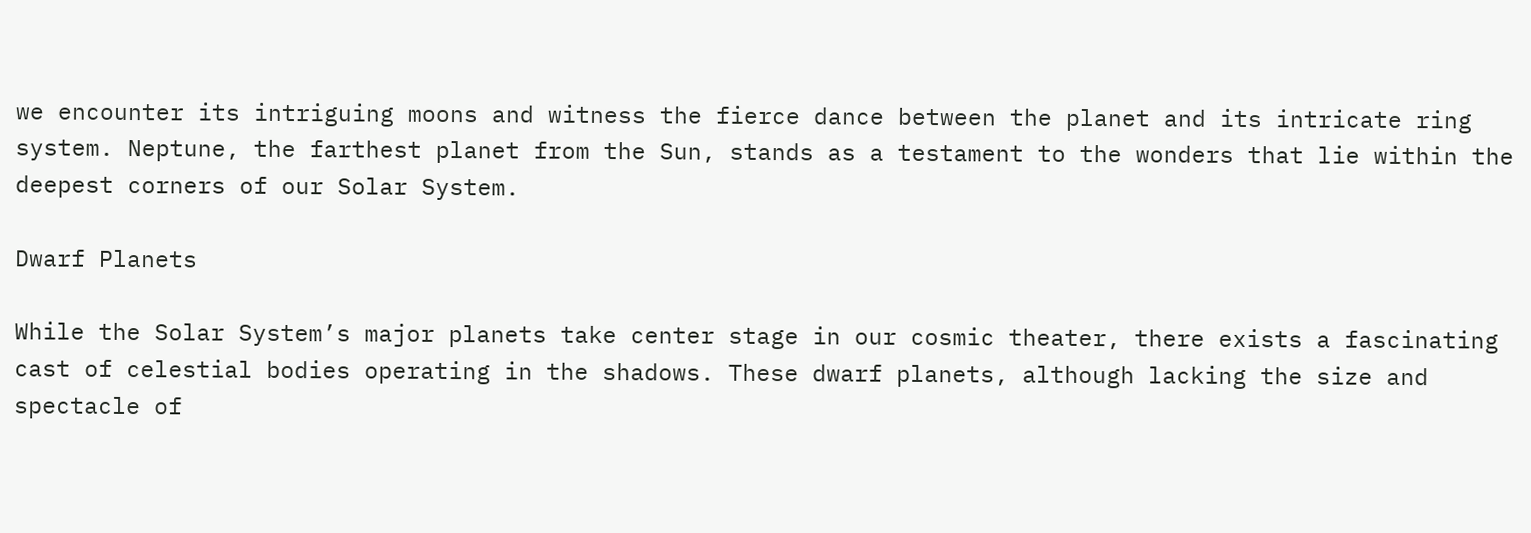we encounter its intriguing moons and witness the fierce dance between the planet and its intricate ring system. Neptune, the farthest planet from the Sun, stands as a testament to the wonders that lie within the deepest corners of our Solar System.

Dwarf Planets

While the Solar System’s major planets take center stage in our cosmic theater, there exists a fascinating cast of celestial bodies operating in the shadows. These dwarf planets, although lacking the size and spectacle of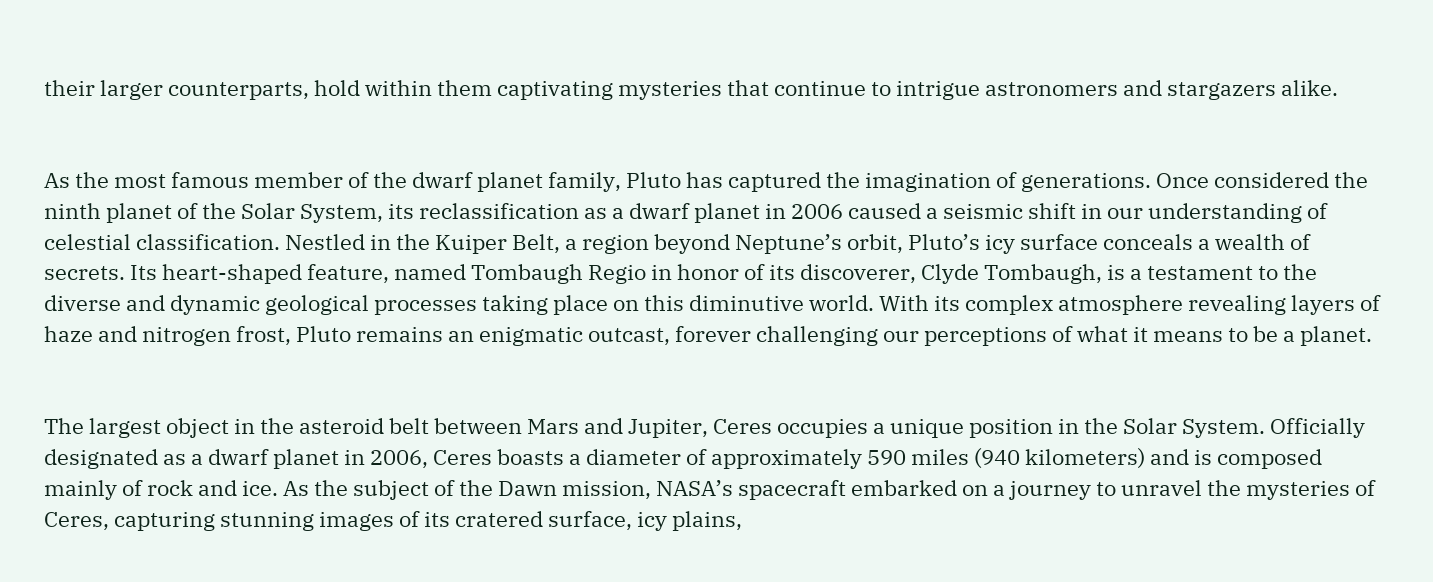their larger counterparts, hold within them captivating mysteries that continue to intrigue astronomers and stargazers alike.


As the most famous member of the dwarf planet family, Pluto has captured the imagination of generations. Once considered the ninth planet of the Solar System, its reclassification as a dwarf planet in 2006 caused a seismic shift in our understanding of celestial classification. Nestled in the Kuiper Belt, a region beyond Neptune’s orbit, Pluto’s icy surface conceals a wealth of secrets. Its heart-shaped feature, named Tombaugh Regio in honor of its discoverer, Clyde Tombaugh, is a testament to the diverse and dynamic geological processes taking place on this diminutive world. With its complex atmosphere revealing layers of haze and nitrogen frost, Pluto remains an enigmatic outcast, forever challenging our perceptions of what it means to be a planet.


The largest object in the asteroid belt between Mars and Jupiter, Ceres occupies a unique position in the Solar System. Officially designated as a dwarf planet in 2006, Ceres boasts a diameter of approximately 590 miles (940 kilometers) and is composed mainly of rock and ice. As the subject of the Dawn mission, NASA’s spacecraft embarked on a journey to unravel the mysteries of Ceres, capturing stunning images of its cratered surface, icy plains,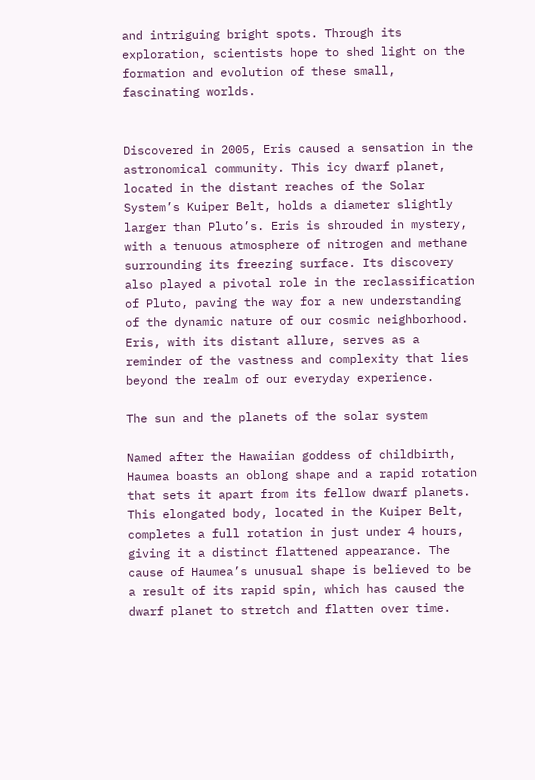and intriguing bright spots. Through its exploration, scientists hope to shed light on the formation and evolution of these small, fascinating worlds.


Discovered in 2005, Eris caused a sensation in the astronomical community. This icy dwarf planet, located in the distant reaches of the Solar System’s Kuiper Belt, holds a diameter slightly larger than Pluto’s. Eris is shrouded in mystery, with a tenuous atmosphere of nitrogen and methane surrounding its freezing surface. Its discovery also played a pivotal role in the reclassification of Pluto, paving the way for a new understanding of the dynamic nature of our cosmic neighborhood. Eris, with its distant allure, serves as a reminder of the vastness and complexity that lies beyond the realm of our everyday experience.

The sun and the planets of the solar system

Named after the Hawaiian goddess of childbirth, Haumea boasts an oblong shape and a rapid rotation that sets it apart from its fellow dwarf planets. This elongated body, located in the Kuiper Belt, completes a full rotation in just under 4 hours, giving it a distinct flattened appearance. The cause of Haumea’s unusual shape is believed to be a result of its rapid spin, which has caused the dwarf planet to stretch and flatten over time.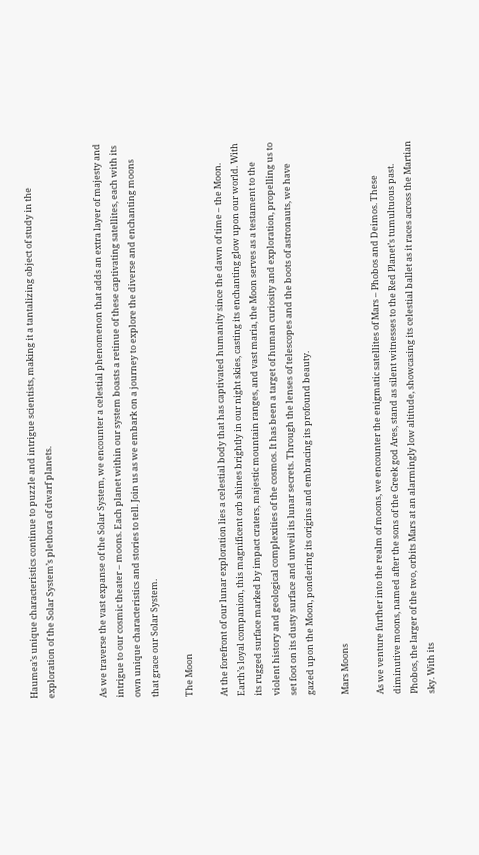Haumea’s unique characteristics continue to puzzle and intrigue scientists, making it a tantalizing object of study in the exploration of the Solar System’s plethora of dwarf planets.


As we traverse the vast expanse of the Solar System, we encounter a celestial phenomenon that adds an extra layer of majesty and intrigue to our cosmic theater – moons. Each planet within our system boasts a retinue of these captivating satellites, each with its own unique characteristics and stories to tell. Join us as we embark on a journey to explore the diverse and enchanting moons that grace our Solar System.

The Moon

At the forefront of our lunar exploration lies a celestial body that has captivated humanity since the dawn of time – the Moon. Earth’s loyal companion, this magnificent orb shines brightly in our night skies, casting its enchanting glow upon our world. With its rugged surface marked by impact craters, majestic mountain ranges, and vast maria, the Moon serves as a testament to the violent history and geological complexities of the cosmos. It has been a target of human curiosity and exploration, propelling us to set foot on its dusty surface and unveil its lunar secrets. Through the lenses of telescopes and the boots of astronauts, we have gazed upon the Moon, pondering its origins and embracing its profound beauty.

Mars Moons

As we venture further into the realm of moons, we encounter the enigmatic satellites of Mars – Phobos and Deimos. These diminutive moons, named after the sons of the Greek god Ares, stand as silent witnesses to the Red Planet’s tumultuous past. Phobos, the larger of the two, orbits Mars at an alarmingly low altitude, showcasing its celestial ballet as it races across the Martian sky. With its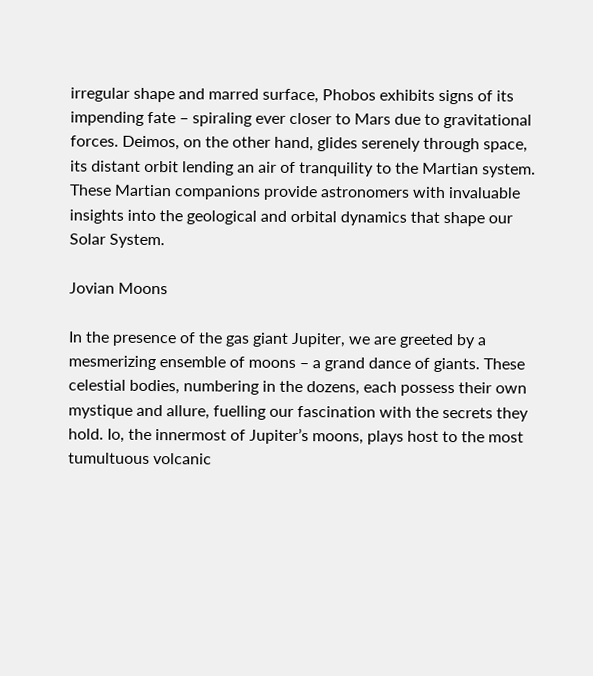irregular shape and marred surface, Phobos exhibits signs of its impending fate – spiraling ever closer to Mars due to gravitational forces. Deimos, on the other hand, glides serenely through space, its distant orbit lending an air of tranquility to the Martian system. These Martian companions provide astronomers with invaluable insights into the geological and orbital dynamics that shape our Solar System.

Jovian Moons

In the presence of the gas giant Jupiter, we are greeted by a mesmerizing ensemble of moons – a grand dance of giants. These celestial bodies, numbering in the dozens, each possess their own mystique and allure, fuelling our fascination with the secrets they hold. Io, the innermost of Jupiter’s moons, plays host to the most tumultuous volcanic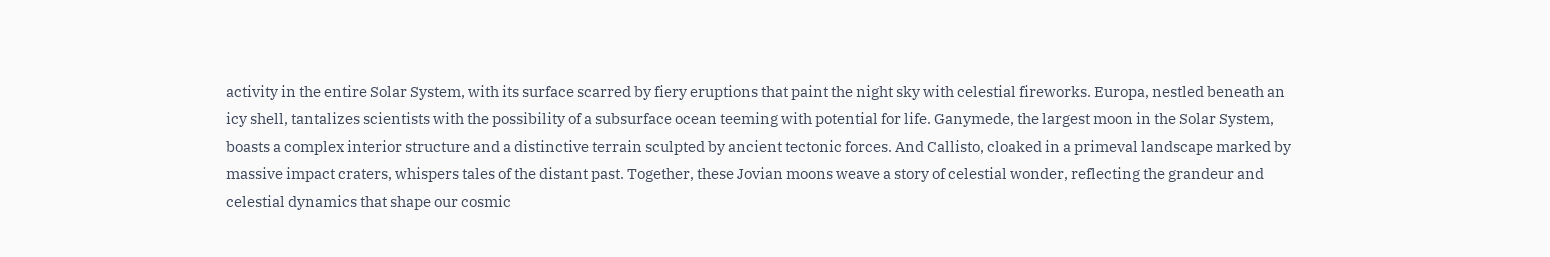activity in the entire Solar System, with its surface scarred by fiery eruptions that paint the night sky with celestial fireworks. Europa, nestled beneath an icy shell, tantalizes scientists with the possibility of a subsurface ocean teeming with potential for life. Ganymede, the largest moon in the Solar System, boasts a complex interior structure and a distinctive terrain sculpted by ancient tectonic forces. And Callisto, cloaked in a primeval landscape marked by massive impact craters, whispers tales of the distant past. Together, these Jovian moons weave a story of celestial wonder, reflecting the grandeur and celestial dynamics that shape our cosmic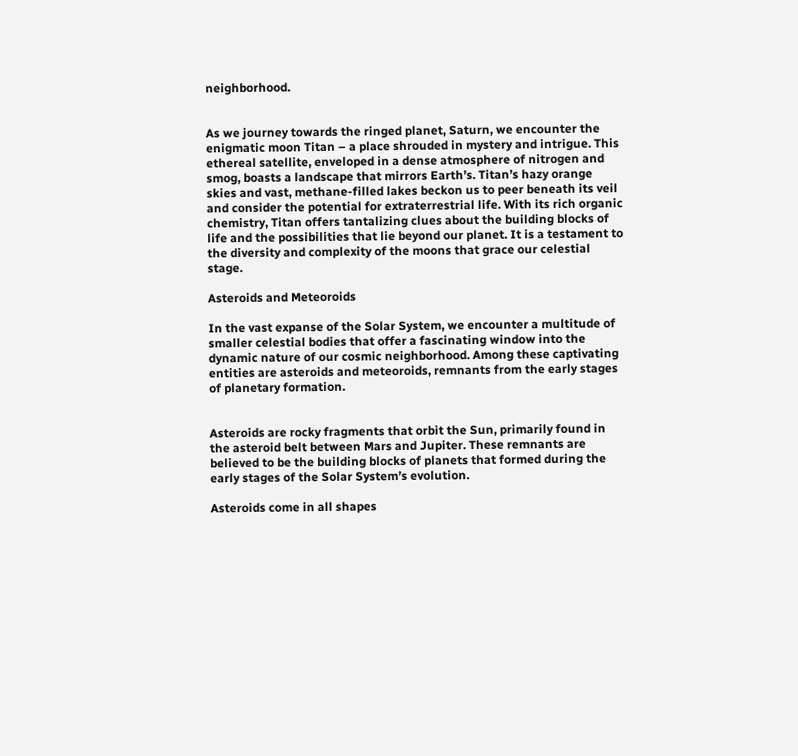neighborhood.


As we journey towards the ringed planet, Saturn, we encounter the enigmatic moon Titan – a place shrouded in mystery and intrigue. This ethereal satellite, enveloped in a dense atmosphere of nitrogen and smog, boasts a landscape that mirrors Earth’s. Titan’s hazy orange skies and vast, methane-filled lakes beckon us to peer beneath its veil and consider the potential for extraterrestrial life. With its rich organic chemistry, Titan offers tantalizing clues about the building blocks of life and the possibilities that lie beyond our planet. It is a testament to the diversity and complexity of the moons that grace our celestial stage.

Asteroids and Meteoroids

In the vast expanse of the Solar System, we encounter a multitude of smaller celestial bodies that offer a fascinating window into the dynamic nature of our cosmic neighborhood. Among these captivating entities are asteroids and meteoroids, remnants from the early stages of planetary formation.


Asteroids are rocky fragments that orbit the Sun, primarily found in the asteroid belt between Mars and Jupiter. These remnants are believed to be the building blocks of planets that formed during the early stages of the Solar System’s evolution.

Asteroids come in all shapes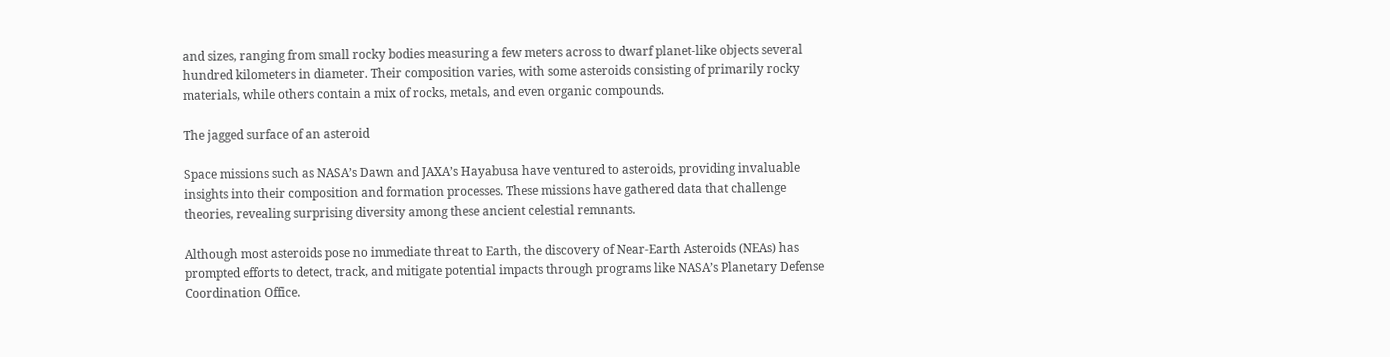and sizes, ranging from small rocky bodies measuring a few meters across to dwarf planet-like objects several hundred kilometers in diameter. Their composition varies, with some asteroids consisting of primarily rocky materials, while others contain a mix of rocks, metals, and even organic compounds.

The jagged surface of an asteroid

Space missions such as NASA’s Dawn and JAXA’s Hayabusa have ventured to asteroids, providing invaluable insights into their composition and formation processes. These missions have gathered data that challenge theories, revealing surprising diversity among these ancient celestial remnants.

Although most asteroids pose no immediate threat to Earth, the discovery of Near-Earth Asteroids (NEAs) has prompted efforts to detect, track, and mitigate potential impacts through programs like NASA’s Planetary Defense Coordination Office.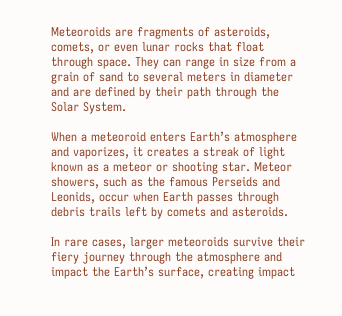Meteoroids are fragments of asteroids, comets, or even lunar rocks that float through space. They can range in size from a grain of sand to several meters in diameter and are defined by their path through the Solar System.

When a meteoroid enters Earth’s atmosphere and vaporizes, it creates a streak of light known as a meteor or shooting star. Meteor showers, such as the famous Perseids and Leonids, occur when Earth passes through debris trails left by comets and asteroids.

In rare cases, larger meteoroids survive their fiery journey through the atmosphere and impact the Earth’s surface, creating impact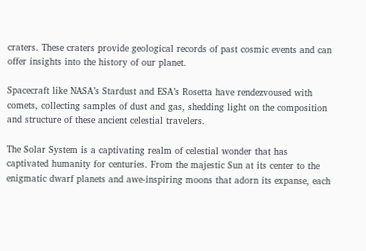craters. These craters provide geological records of past cosmic events and can offer insights into the history of our planet.

Spacecraft like NASA’s Stardust and ESA’s Rosetta have rendezvoused with comets, collecting samples of dust and gas, shedding light on the composition and structure of these ancient celestial travelers.

The Solar System is a captivating realm of celestial wonder that has captivated humanity for centuries. From the majestic Sun at its center to the enigmatic dwarf planets and awe-inspiring moons that adorn its expanse, each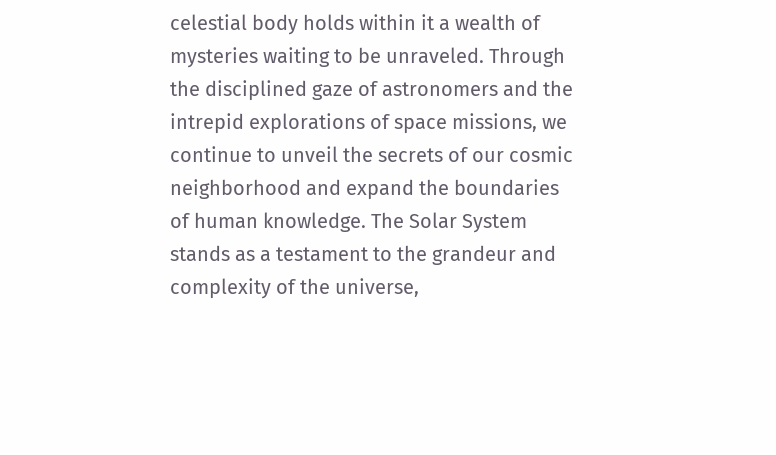celestial body holds within it a wealth of mysteries waiting to be unraveled. Through the disciplined gaze of astronomers and the intrepid explorations of space missions, we continue to unveil the secrets of our cosmic neighborhood and expand the boundaries of human knowledge. The Solar System stands as a testament to the grandeur and complexity of the universe,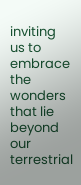inviting us to embrace the wonders that lie beyond our terrestrial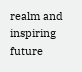realm and inspiring future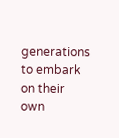generations to embark on their own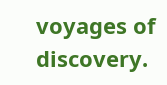voyages of discovery.